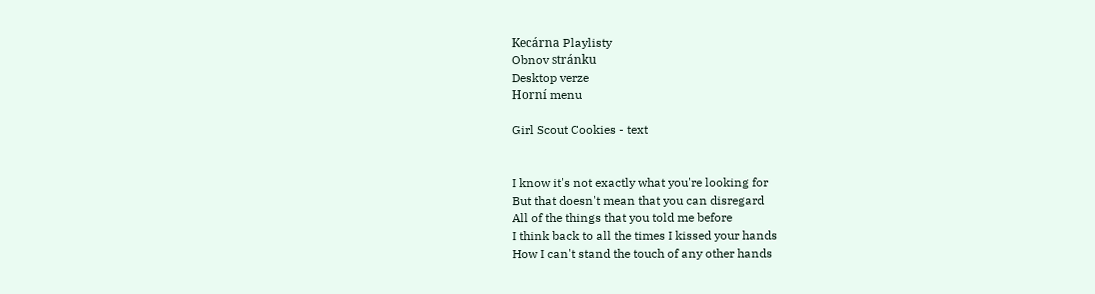Kecárna Playlisty
Obnov stránku
Desktop verze
Horní menu

Girl Scout Cookies - text


I know it's not exactly what you're looking for
But that doesn't mean that you can disregard
All of the things that you told me before
I think back to all the times I kissed your hands
How I can't stand the touch of any other hands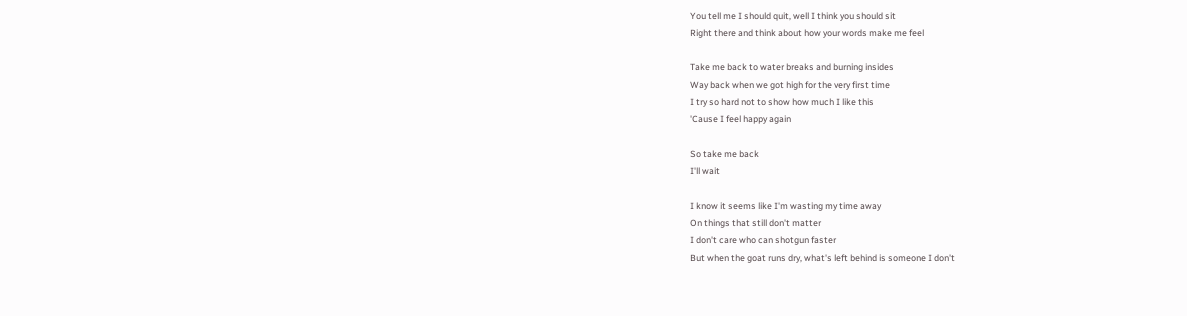You tell me I should quit, well I think you should sit
Right there and think about how your words make me feel

Take me back to water breaks and burning insides
Way back when we got high for the very first time
I try so hard not to show how much I like this
'Cause I feel happy again

So take me back
I'll wait

I know it seems like I'm wasting my time away
On things that still don't matter
I don't care who can shotgun faster
But when the goat runs dry, what's left behind is someone I don't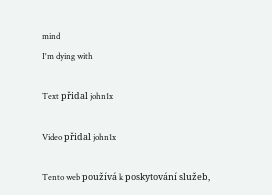mind
I'm dying with

Text přidal john1x

Video přidal john1x

Tento web používá k poskytování služeb,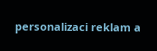personalizaci reklam a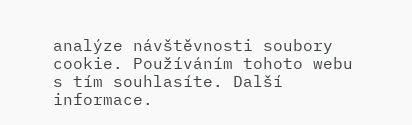analýze návštěvnosti soubory cookie. Používáním tohoto webu s tím souhlasíte. Další informace.